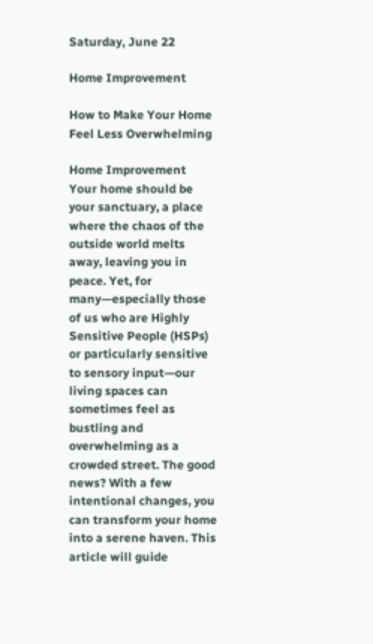Saturday, June 22

Home Improvement

How to Make Your Home Feel Less Overwhelming

Home Improvement    Your home should be your sanctuary, a place where the chaos of the outside world melts away, leaving you in peace. Yet, for many—especially those of us who are Highly Sensitive People (HSPs) or particularly sensitive to sensory input—our living spaces can sometimes feel as bustling and overwhelming as a crowded street. The good news? With a few intentional changes, you can transform your home into a serene haven. This article will guide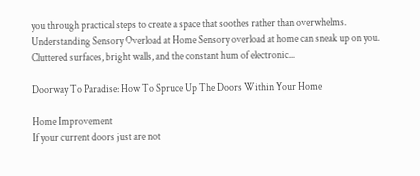you through practical steps to create a space that soothes rather than overwhelms.   Understanding Sensory Overload at Home Sensory overload at home can sneak up on you. Cluttered surfaces, bright walls, and the constant hum of electronic...

Doorway To Paradise: How To Spruce Up The Doors Within Your Home

Home Improvement
If your current doors just are not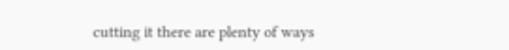cutting it there are plenty of ways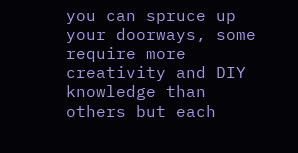you can spruce up your doorways, some require more creativity and DIY knowledge than others but each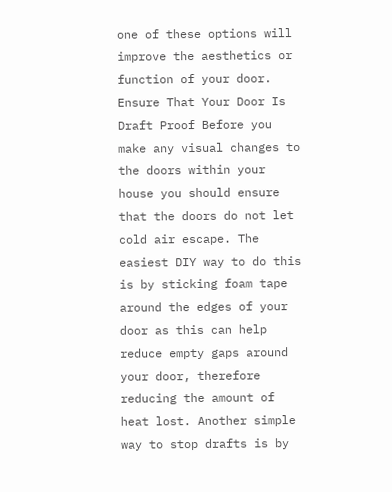one of these options will improve the aesthetics or function of your door.  Ensure That Your Door Is Draft Proof Before you make any visual changes to the doors within your house you should ensure that the doors do not let cold air escape. The easiest DIY way to do this is by sticking foam tape around the edges of your door as this can help reduce empty gaps around your door, therefore reducing the amount of heat lost. Another simple way to stop drafts is by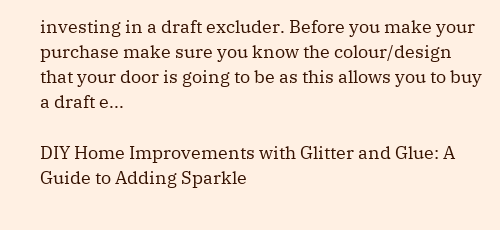investing in a draft excluder. Before you make your purchase make sure you know the colour/design that your door is going to be as this allows you to buy a draft e...

DIY Home Improvements with Glitter and Glue: A Guide to Adding Sparkle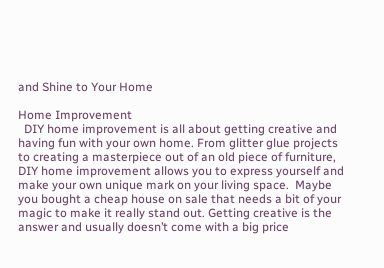and Shine to Your Home

Home Improvement
  DIY home improvement is all about getting creative and having fun with your own home. From glitter glue projects to creating a masterpiece out of an old piece of furniture, DIY home improvement allows you to express yourself and make your own unique mark on your living space.  Maybe you bought a cheap house on sale that needs a bit of your magic to make it really stand out. Getting creative is the answer and usually doesn’t come with a big price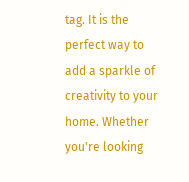tag. It is the perfect way to add a sparkle of creativity to your home. Whether you're looking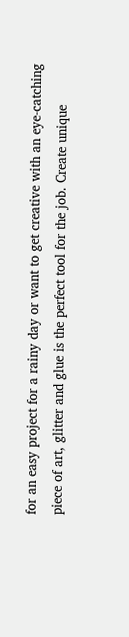for an easy project for a rainy day or want to get creative with an eye-catching piece of art, glitter and glue is the perfect tool for the job. Create unique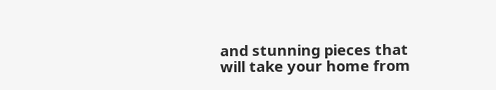and stunning pieces that will take your home from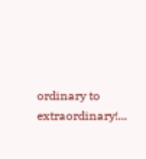ordinary to extraordinary!...